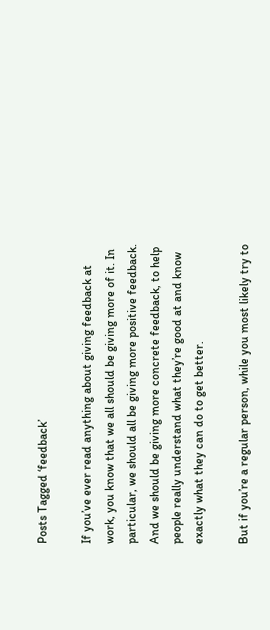Posts Tagged ‘feedback’

If you’ve ever read anything about giving feedback at work, you know that we all should be giving more of it. In particular, we should all be giving more positive feedback. And we should be giving more concrete feedback, to help people really understand what they’re good at and know exactly what they can do to get better.

But if you’re a regular person, while you most likely try to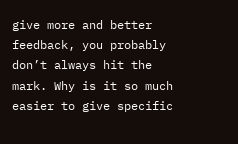give more and better feedback, you probably don’t always hit the mark. Why is it so much easier to give specific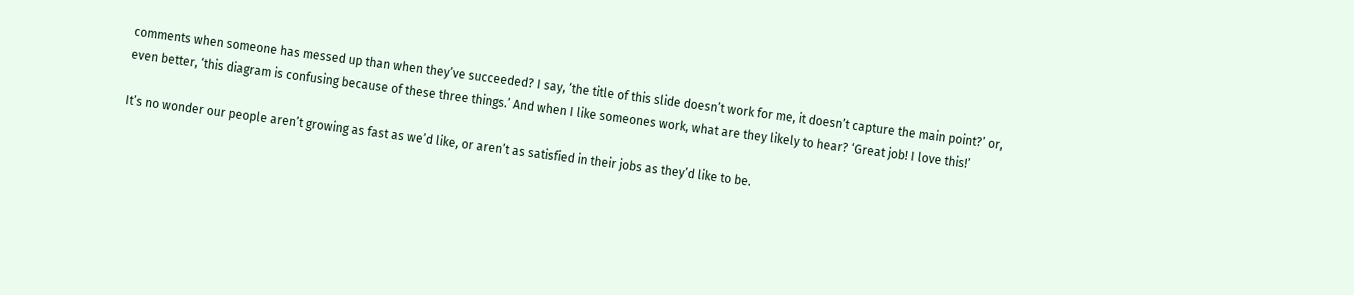comments when someone has messed up than when they’ve succeeded? I say, ‘the title of this slide doesn’t work for me, it doesn’t capture the main point?’ or, even better, ‘this diagram is confusing because of these three things.’ And when I like someones work, what are they likely to hear? ‘Great job! I love this!’

It’s no wonder our people aren’t growing as fast as we’d like, or aren’t as satisfied in their jobs as they’d like to be.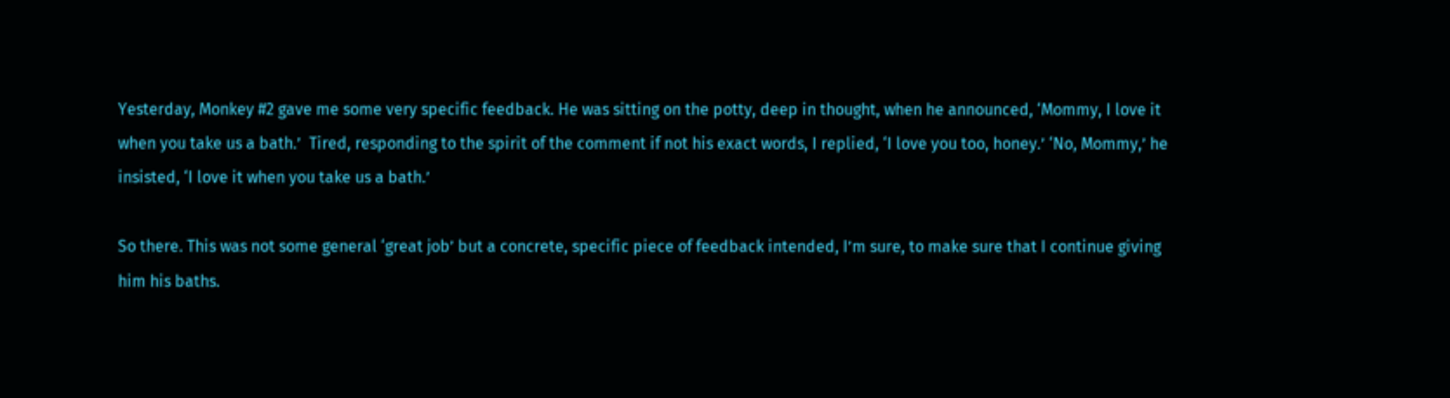Yesterday, Monkey #2 gave me some very specific feedback. He was sitting on the potty, deep in thought, when he announced, ‘Mommy, I love it when you take us a bath.’  Tired, responding to the spirit of the comment if not his exact words, I replied, ‘I love you too, honey.’ ‘No, Mommy,’ he insisted, ‘I love it when you take us a bath.’

So there. This was not some general ‘great job’ but a concrete, specific piece of feedback intended, I’m sure, to make sure that I continue giving him his baths.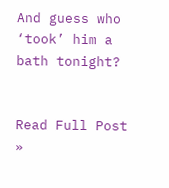And guess who ‘took’ him a bath tonight?


Read Full Post »